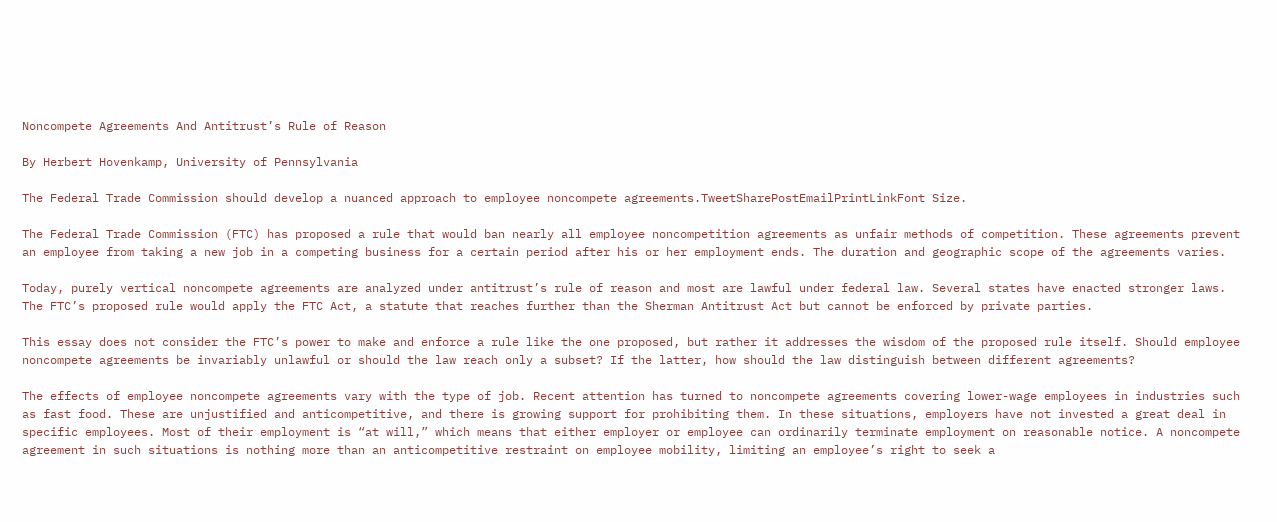Noncompete Agreements And Antitrust’s Rule of Reason

By Herbert Hovenkamp, University of Pennsylvania

The Federal Trade Commission should develop a nuanced approach to employee noncompete agreements.TweetSharePostEmailPrintLinkFont Size.

The Federal Trade Commission (FTC) has proposed a rule that would ban nearly all employee noncompetition agreements as unfair methods of competition. These agreements prevent an employee from taking a new job in a competing business for a certain period after his or her employment ends. The duration and geographic scope of the agreements varies.

Today, purely vertical noncompete agreements are analyzed under antitrust’s rule of reason and most are lawful under federal law. Several states have enacted stronger laws. The FTC’s proposed rule would apply the FTC Act, a statute that reaches further than the Sherman Antitrust Act but cannot be enforced by private parties.

This essay does not consider the FTC’s power to make and enforce a rule like the one proposed, but rather it addresses the wisdom of the proposed rule itself. Should employee noncompete agreements be invariably unlawful or should the law reach only a subset? If the latter, how should the law distinguish between different agreements?

The effects of employee noncompete agreements vary with the type of job. Recent attention has turned to noncompete agreements covering lower-wage employees in industries such as fast food. These are unjustified and anticompetitive, and there is growing support for prohibiting them. In these situations, employers have not invested a great deal in specific employees. Most of their employment is “at will,” which means that either employer or employee can ordinarily terminate employment on reasonable notice. A noncompete agreement in such situations is nothing more than an anticompetitive restraint on employee mobility, limiting an employee’s right to seek a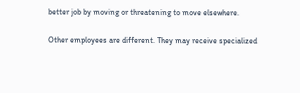better job by moving or threatening to move elsewhere.

Other employees are different. They may receive specialized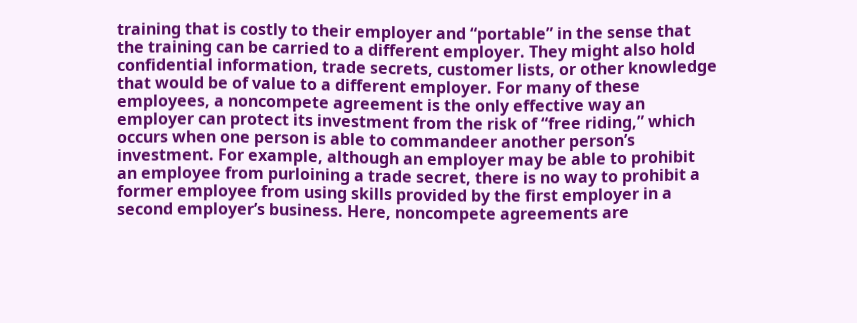training that is costly to their employer and “portable” in the sense that the training can be carried to a different employer. They might also hold confidential information, trade secrets, customer lists, or other knowledge that would be of value to a different employer. For many of these employees, a noncompete agreement is the only effective way an employer can protect its investment from the risk of “free riding,” which occurs when one person is able to commandeer another person’s investment. For example, although an employer may be able to prohibit an employee from purloining a trade secret, there is no way to prohibit a former employee from using skills provided by the first employer in a second employer’s business. Here, noncompete agreements are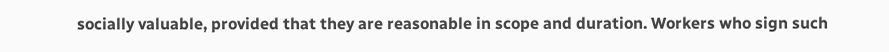socially valuable, provided that they are reasonable in scope and duration. Workers who sign such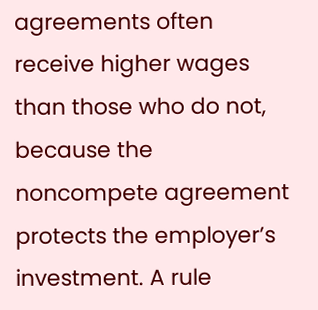agreements often receive higher wages than those who do not, because the noncompete agreement protects the employer’s investment. A rule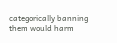categorically banning them would harm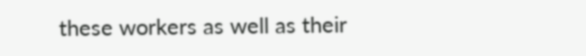these workers as well as their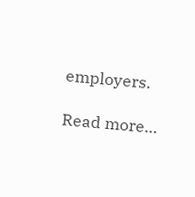employers.

Read more…